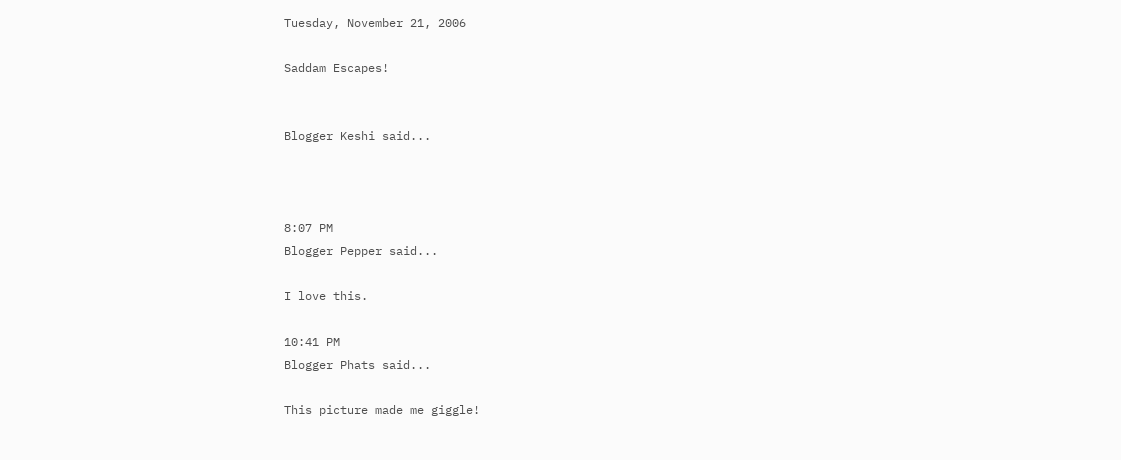Tuesday, November 21, 2006

Saddam Escapes!


Blogger Keshi said...



8:07 PM
Blogger Pepper said...

I love this.

10:41 PM
Blogger Phats said...

This picture made me giggle!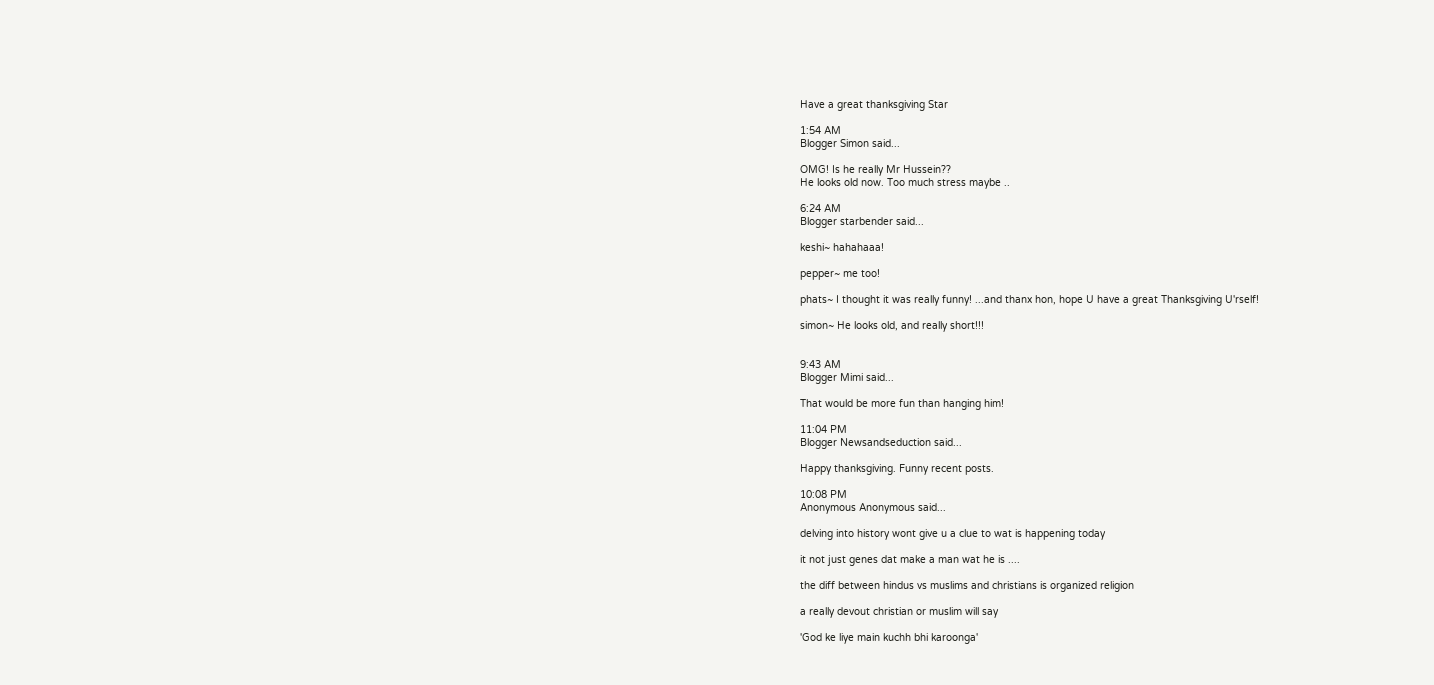Have a great thanksgiving Star

1:54 AM
Blogger Simon said...

OMG! Is he really Mr Hussein??
He looks old now. Too much stress maybe ..

6:24 AM
Blogger starbender said...

keshi~ hahahaaa!

pepper~ me too!

phats~ I thought it was really funny! ...and thanx hon, hope U have a great Thanksgiving U'rself!

simon~ He looks old, and really short!!!


9:43 AM
Blogger Mimi said...

That would be more fun than hanging him!

11:04 PM
Blogger Newsandseduction said...

Happy thanksgiving. Funny recent posts.

10:08 PM
Anonymous Anonymous said...

delving into history wont give u a clue to wat is happening today

it not just genes dat make a man wat he is ....

the diff between hindus vs muslims and christians is organized religion

a really devout christian or muslim will say

'God ke liye main kuchh bhi karoonga'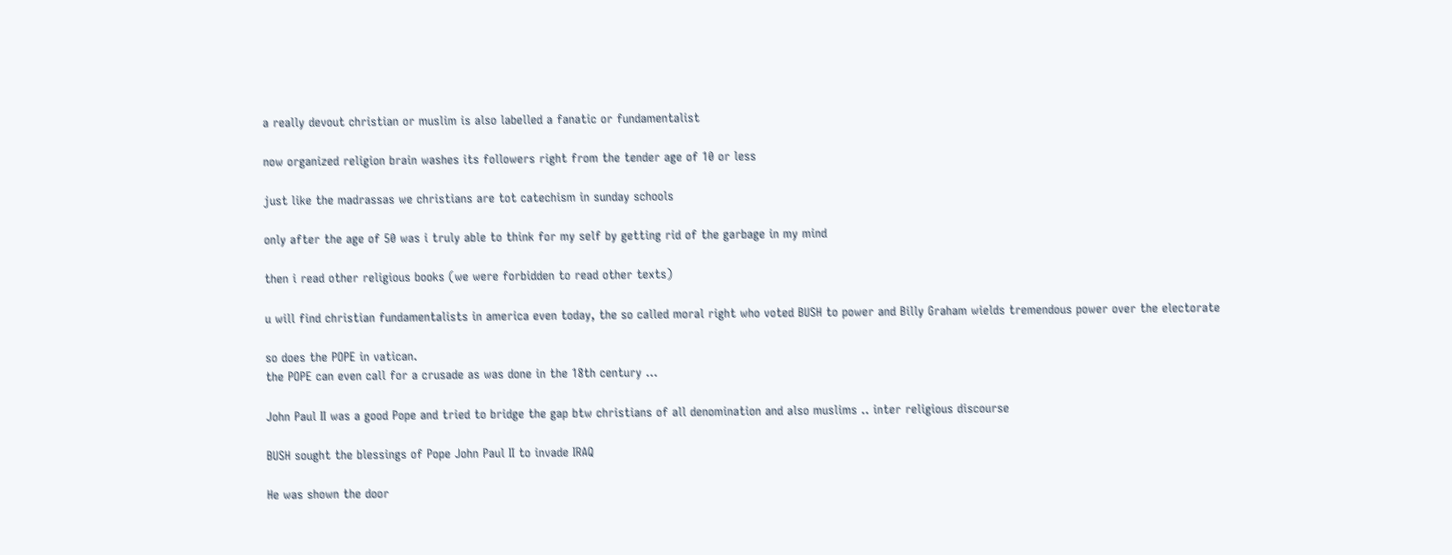a really devout christian or muslim is also labelled a fanatic or fundamentalist

now organized religion brain washes its followers right from the tender age of 10 or less

just like the madrassas we christians are tot catechism in sunday schools

only after the age of 50 was i truly able to think for my self by getting rid of the garbage in my mind

then i read other religious books (we were forbidden to read other texts)

u will find christian fundamentalists in america even today, the so called moral right who voted BUSH to power and Billy Graham wields tremendous power over the electorate

so does the POPE in vatican.
the POPE can even call for a crusade as was done in the 18th century ...

John Paul II was a good Pope and tried to bridge the gap btw christians of all denomination and also muslims .. inter religious discourse

BUSH sought the blessings of Pope John Paul II to invade IRAQ

He was shown the door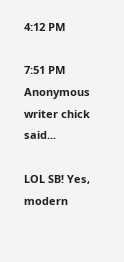4:12 PM

7:51 PM
Anonymous writer chick said...

LOL SB! Yes, modern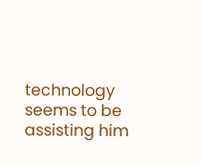technology seems to be assisting him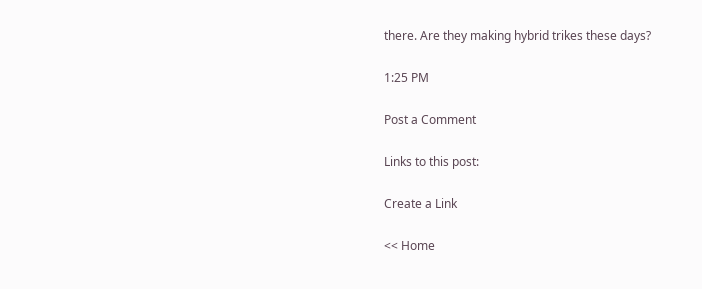there. Are they making hybrid trikes these days?

1:25 PM

Post a Comment

Links to this post:

Create a Link

<< Home